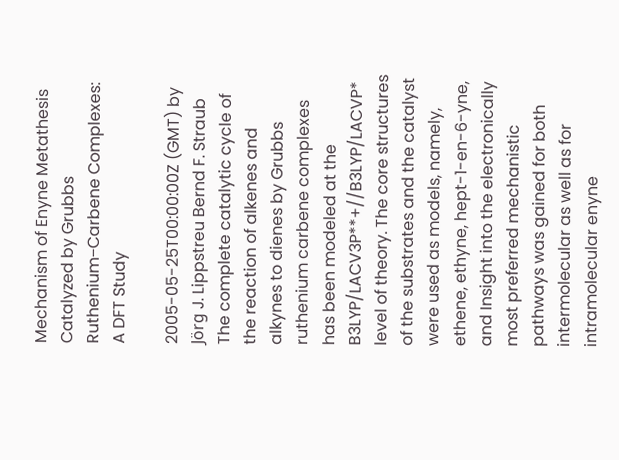Mechanism of Enyne Metathesis Catalyzed by Grubbs Ruthenium−Carbene Complexes:  A DFT Study

2005-05-25T00:00:00Z (GMT) by Jörg J. Lippstreu Bernd F. Straub
The complete catalytic cycle of the reaction of alkenes and alkynes to dienes by Grubbs ruthenium carbene complexes has been modeled at the B3LYP/LACV3P**+//B3LYP/LACVP* level of theory. The core structures of the substrates and the catalyst were used as models, namely, ethene, ethyne, hept-1-en-6-yne, and Insight into the electronically most preferred mechanistic pathways was gained for both intermolecular as well as for intramolecular enyne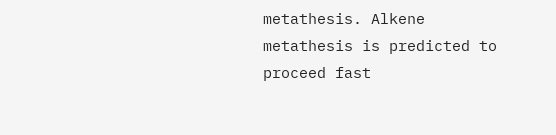metathesis. Alkene metathesis is predicted to proceed fast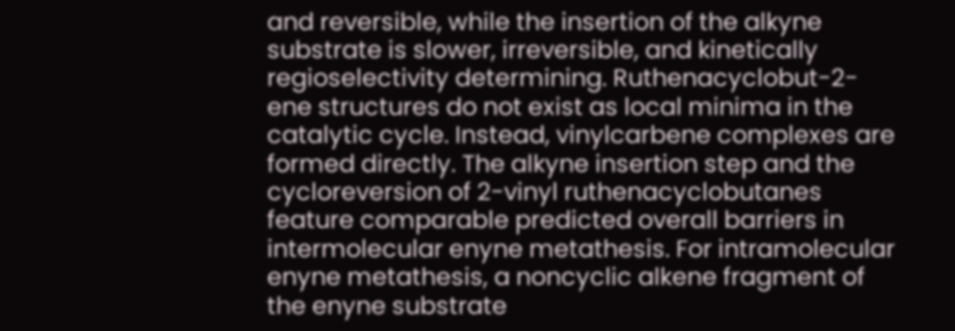and reversible, while the insertion of the alkyne substrate is slower, irreversible, and kinetically regioselectivity determining. Ruthenacyclobut-2-ene structures do not exist as local minima in the catalytic cycle. Instead, vinylcarbene complexes are formed directly. The alkyne insertion step and the cycloreversion of 2-vinyl ruthenacyclobutanes feature comparable predicted overall barriers in intermolecular enyne metathesis. For intramolecular enyne metathesis, a noncyclic alkene fragment of the enyne substrate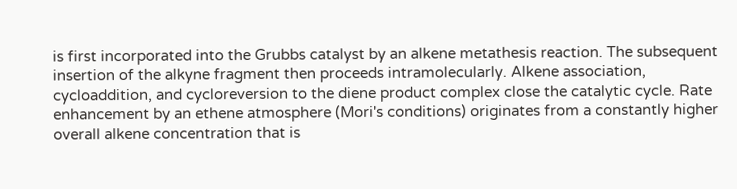is first incorporated into the Grubbs catalyst by an alkene metathesis reaction. The subsequent insertion of the alkyne fragment then proceeds intramolecularly. Alkene association, cycloaddition, and cycloreversion to the diene product complex close the catalytic cycle. Rate enhancement by an ethene atmosphere (Mori's conditions) originates from a constantly higher overall alkene concentration that is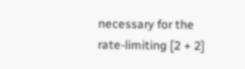necessary for the rate-limiting [2 + 2]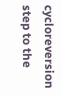cycloreversion step to the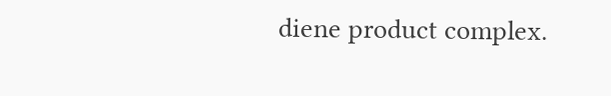diene product complex.